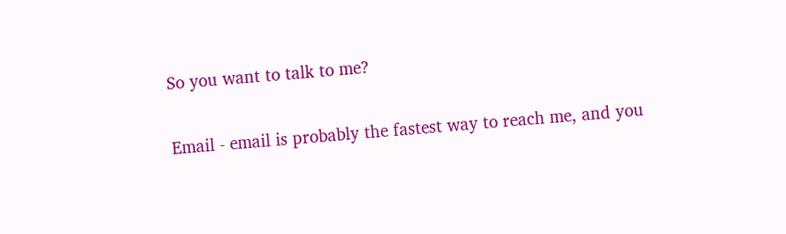So you want to talk to me?

Email - email is probably the fastest way to reach me, and you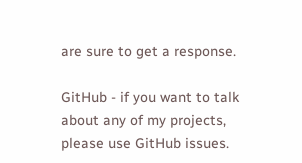are sure to get a response.

GitHub - if you want to talk about any of my projects, please use GitHub issues.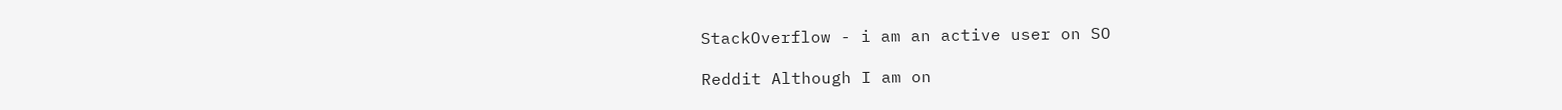StackOverflow - i am an active user on SO

Reddit Although I am on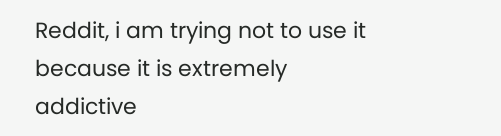Reddit, i am trying not to use it because it is extremely addictive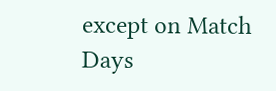except on Match Days